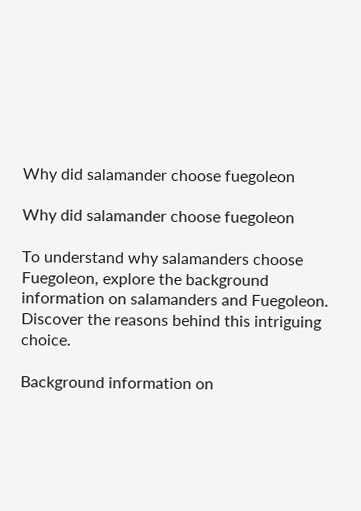Why did salamander choose fuegoleon

Why did salamander choose fuegoleon

To understand why salamanders choose Fuegoleon, explore the background information on salamanders and Fuegoleon. Discover the reasons behind this intriguing choice.

Background information on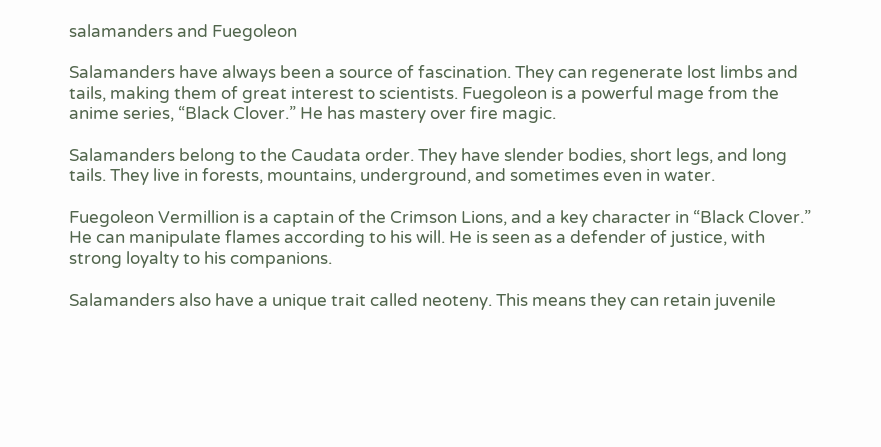salamanders and Fuegoleon

Salamanders have always been a source of fascination. They can regenerate lost limbs and tails, making them of great interest to scientists. Fuegoleon is a powerful mage from the anime series, “Black Clover.” He has mastery over fire magic.

Salamanders belong to the Caudata order. They have slender bodies, short legs, and long tails. They live in forests, mountains, underground, and sometimes even in water.

Fuegoleon Vermillion is a captain of the Crimson Lions, and a key character in “Black Clover.” He can manipulate flames according to his will. He is seen as a defender of justice, with strong loyalty to his companions.

Salamanders also have a unique trait called neoteny. This means they can retain juvenile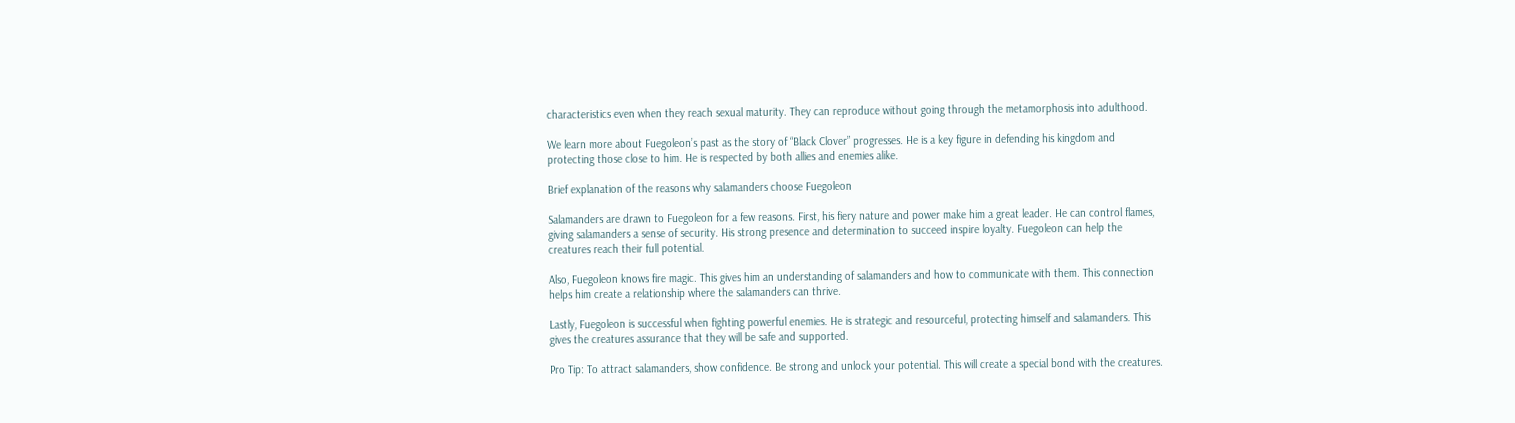characteristics even when they reach sexual maturity. They can reproduce without going through the metamorphosis into adulthood.

We learn more about Fuegoleon’s past as the story of “Black Clover” progresses. He is a key figure in defending his kingdom and protecting those close to him. He is respected by both allies and enemies alike.

Brief explanation of the reasons why salamanders choose Fuegoleon

Salamanders are drawn to Fuegoleon for a few reasons. First, his fiery nature and power make him a great leader. He can control flames, giving salamanders a sense of security. His strong presence and determination to succeed inspire loyalty. Fuegoleon can help the creatures reach their full potential.

Also, Fuegoleon knows fire magic. This gives him an understanding of salamanders and how to communicate with them. This connection helps him create a relationship where the salamanders can thrive.

Lastly, Fuegoleon is successful when fighting powerful enemies. He is strategic and resourceful, protecting himself and salamanders. This gives the creatures assurance that they will be safe and supported.

Pro Tip: To attract salamanders, show confidence. Be strong and unlock your potential. This will create a special bond with the creatures.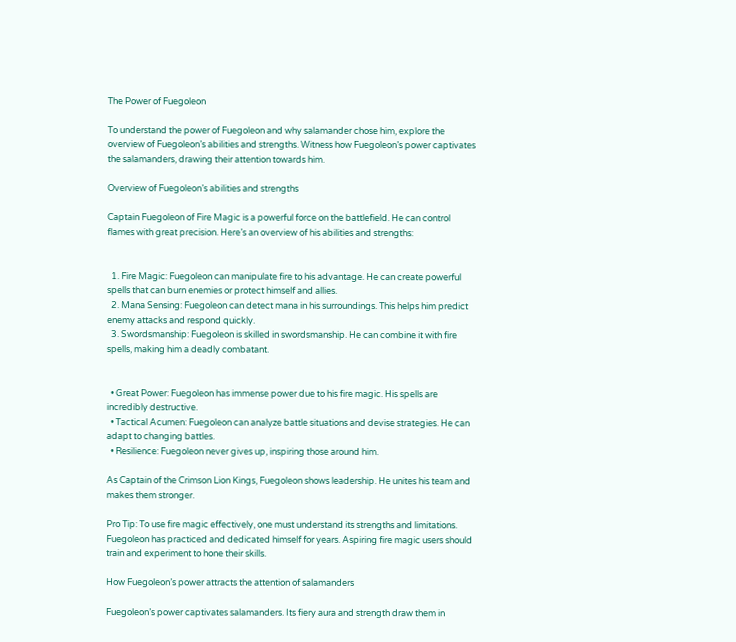The Power of Fuegoleon

To understand the power of Fuegoleon and why salamander chose him, explore the overview of Fuegoleon’s abilities and strengths. Witness how Fuegoleon’s power captivates the salamanders, drawing their attention towards him.

Overview of Fuegoleon’s abilities and strengths

Captain Fuegoleon of Fire Magic is a powerful force on the battlefield. He can control flames with great precision. Here’s an overview of his abilities and strengths:


  1. Fire Magic: Fuegoleon can manipulate fire to his advantage. He can create powerful spells that can burn enemies or protect himself and allies.
  2. Mana Sensing: Fuegoleon can detect mana in his surroundings. This helps him predict enemy attacks and respond quickly.
  3. Swordsmanship: Fuegoleon is skilled in swordsmanship. He can combine it with fire spells, making him a deadly combatant.


  • Great Power: Fuegoleon has immense power due to his fire magic. His spells are incredibly destructive.
  • Tactical Acumen: Fuegoleon can analyze battle situations and devise strategies. He can adapt to changing battles.
  • Resilience: Fuegoleon never gives up, inspiring those around him.

As Captain of the Crimson Lion Kings, Fuegoleon shows leadership. He unites his team and makes them stronger.

Pro Tip: To use fire magic effectively, one must understand its strengths and limitations. Fuegoleon has practiced and dedicated himself for years. Aspiring fire magic users should train and experiment to hone their skills.

How Fuegoleon’s power attracts the attention of salamanders

Fuegoleon’s power captivates salamanders. Its fiery aura and strength draw them in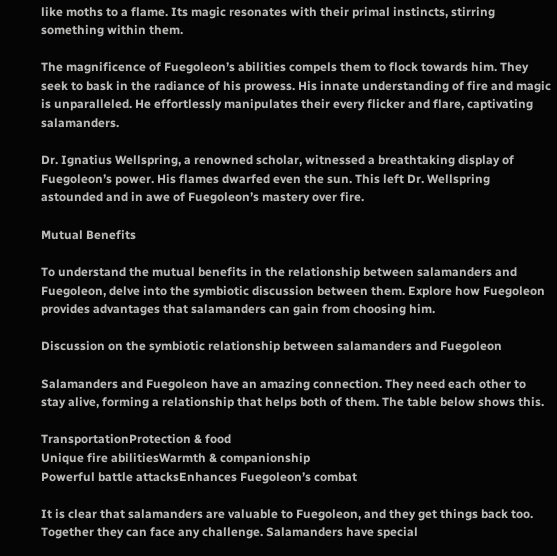like moths to a flame. Its magic resonates with their primal instincts, stirring something within them.

The magnificence of Fuegoleon’s abilities compels them to flock towards him. They seek to bask in the radiance of his prowess. His innate understanding of fire and magic is unparalleled. He effortlessly manipulates their every flicker and flare, captivating salamanders.

Dr. Ignatius Wellspring, a renowned scholar, witnessed a breathtaking display of Fuegoleon’s power. His flames dwarfed even the sun. This left Dr. Wellspring astounded and in awe of Fuegoleon’s mastery over fire.

Mutual Benefits

To understand the mutual benefits in the relationship between salamanders and Fuegoleon, delve into the symbiotic discussion between them. Explore how Fuegoleon provides advantages that salamanders can gain from choosing him.

Discussion on the symbiotic relationship between salamanders and Fuegoleon

Salamanders and Fuegoleon have an amazing connection. They need each other to stay alive, forming a relationship that helps both of them. The table below shows this.

TransportationProtection & food
Unique fire abilitiesWarmth & companionship
Powerful battle attacksEnhances Fuegoleon’s combat

It is clear that salamanders are valuable to Fuegoleon, and they get things back too. Together they can face any challenge. Salamanders have special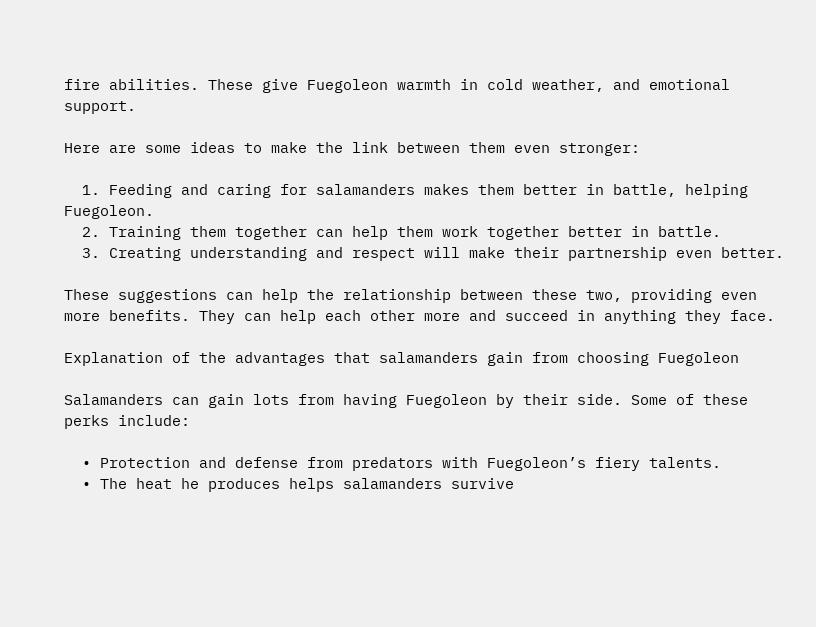fire abilities. These give Fuegoleon warmth in cold weather, and emotional support.

Here are some ideas to make the link between them even stronger:

  1. Feeding and caring for salamanders makes them better in battle, helping Fuegoleon.
  2. Training them together can help them work together better in battle.
  3. Creating understanding and respect will make their partnership even better.

These suggestions can help the relationship between these two, providing even more benefits. They can help each other more and succeed in anything they face.

Explanation of the advantages that salamanders gain from choosing Fuegoleon

Salamanders can gain lots from having Fuegoleon by their side. Some of these perks include:

  • Protection and defense from predators with Fuegoleon’s fiery talents.
  • The heat he produces helps salamanders survive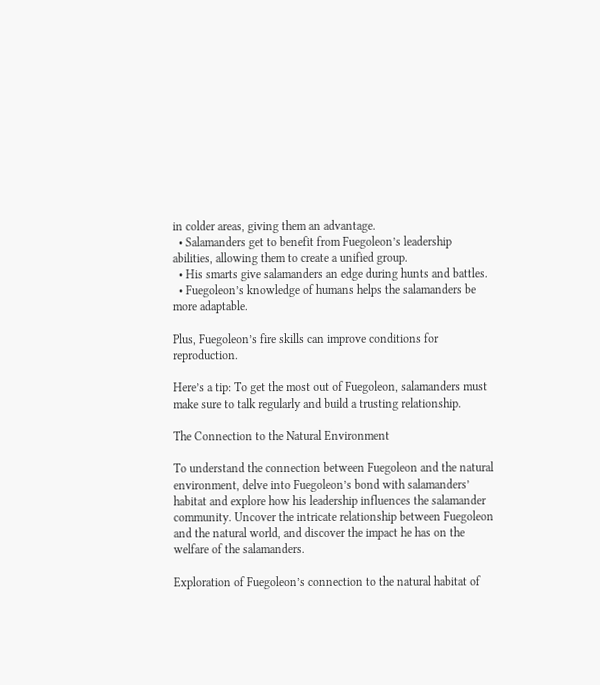in colder areas, giving them an advantage.
  • Salamanders get to benefit from Fuegoleon’s leadership abilities, allowing them to create a unified group.
  • His smarts give salamanders an edge during hunts and battles.
  • Fuegoleon’s knowledge of humans helps the salamanders be more adaptable.

Plus, Fuegoleon’s fire skills can improve conditions for reproduction.

Here’s a tip: To get the most out of Fuegoleon, salamanders must make sure to talk regularly and build a trusting relationship.

The Connection to the Natural Environment

To understand the connection between Fuegoleon and the natural environment, delve into Fuegoleon’s bond with salamanders’ habitat and explore how his leadership influences the salamander community. Uncover the intricate relationship between Fuegoleon and the natural world, and discover the impact he has on the welfare of the salamanders.

Exploration of Fuegoleon’s connection to the natural habitat of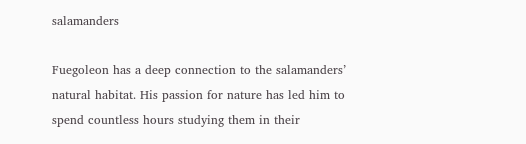salamanders

Fuegoleon has a deep connection to the salamanders’ natural habitat. His passion for nature has led him to spend countless hours studying them in their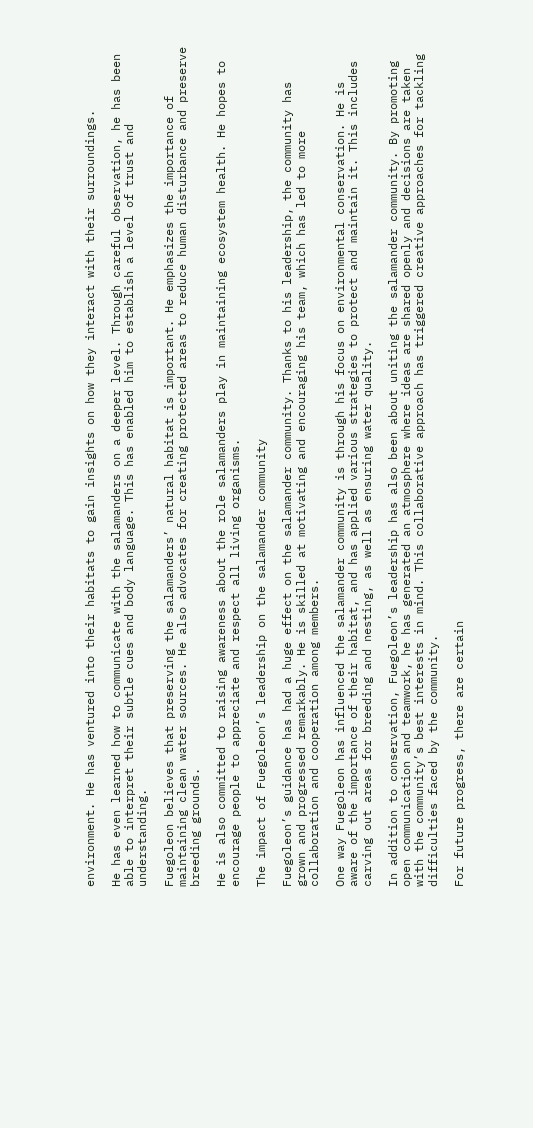environment. He has ventured into their habitats to gain insights on how they interact with their surroundings.

He has even learned how to communicate with the salamanders on a deeper level. Through careful observation, he has been able to interpret their subtle cues and body language. This has enabled him to establish a level of trust and understanding.

Fuegoleon believes that preserving the salamanders’ natural habitat is important. He emphasizes the importance of maintaining clean water sources. He also advocates for creating protected areas to reduce human disturbance and preserve breeding grounds.

He is also committed to raising awareness about the role salamanders play in maintaining ecosystem health. He hopes to encourage people to appreciate and respect all living organisms.

The impact of Fuegoleon’s leadership on the salamander community

Fuegoleon’s guidance has had a huge effect on the salamander community. Thanks to his leadership, the community has grown and progressed remarkably. He is skilled at motivating and encouraging his team, which has led to more collaboration and cooperation among members.

One way Fuegoleon has influenced the salamander community is through his focus on environmental conservation. He is aware of the importance of their habitat, and has applied various strategies to protect and maintain it. This includes carving out areas for breeding and nesting, as well as ensuring water quality.

In addition to conservation, Fuegoleon’s leadership has also been about uniting the salamander community. By promoting open communication and teamwork, he has generated an atmosphere where ideas are shared openly and decisions are taken with the community’s best interests in mind. This collaborative approach has triggered creative approaches for tackling difficulties faced by the community.

For future progress, there are certain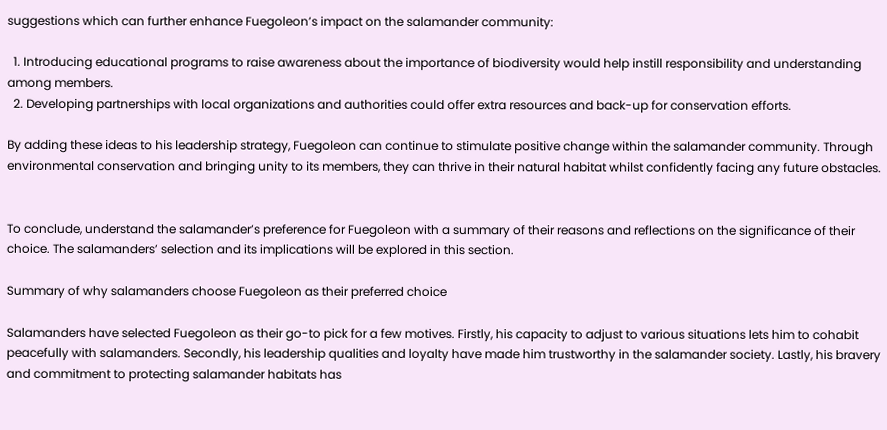suggestions which can further enhance Fuegoleon’s impact on the salamander community:

  1. Introducing educational programs to raise awareness about the importance of biodiversity would help instill responsibility and understanding among members.
  2. Developing partnerships with local organizations and authorities could offer extra resources and back-up for conservation efforts.

By adding these ideas to his leadership strategy, Fuegoleon can continue to stimulate positive change within the salamander community. Through environmental conservation and bringing unity to its members, they can thrive in their natural habitat whilst confidently facing any future obstacles.


To conclude, understand the salamander’s preference for Fuegoleon with a summary of their reasons and reflections on the significance of their choice. The salamanders’ selection and its implications will be explored in this section.

Summary of why salamanders choose Fuegoleon as their preferred choice

Salamanders have selected Fuegoleon as their go-to pick for a few motives. Firstly, his capacity to adjust to various situations lets him to cohabit peacefully with salamanders. Secondly, his leadership qualities and loyalty have made him trustworthy in the salamander society. Lastly, his bravery and commitment to protecting salamander habitats has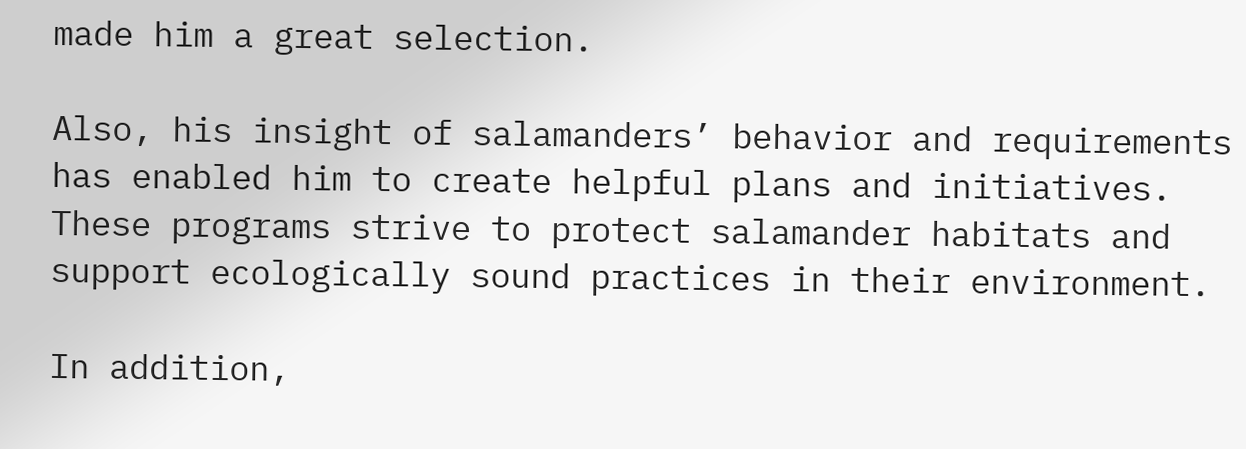made him a great selection.

Also, his insight of salamanders’ behavior and requirements has enabled him to create helpful plans and initiatives. These programs strive to protect salamander habitats and support ecologically sound practices in their environment.

In addition,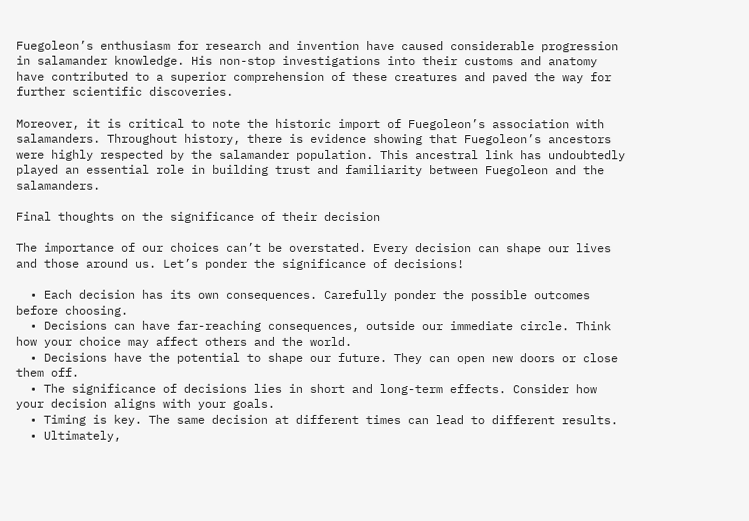Fuegoleon’s enthusiasm for research and invention have caused considerable progression in salamander knowledge. His non-stop investigations into their customs and anatomy have contributed to a superior comprehension of these creatures and paved the way for further scientific discoveries.

Moreover, it is critical to note the historic import of Fuegoleon’s association with salamanders. Throughout history, there is evidence showing that Fuegoleon’s ancestors were highly respected by the salamander population. This ancestral link has undoubtedly played an essential role in building trust and familiarity between Fuegoleon and the salamanders.

Final thoughts on the significance of their decision

The importance of our choices can’t be overstated. Every decision can shape our lives and those around us. Let’s ponder the significance of decisions!

  • Each decision has its own consequences. Carefully ponder the possible outcomes before choosing.
  • Decisions can have far-reaching consequences, outside our immediate circle. Think how your choice may affect others and the world.
  • Decisions have the potential to shape our future. They can open new doors or close them off.
  • The significance of decisions lies in short and long-term effects. Consider how your decision aligns with your goals.
  • Timing is key. The same decision at different times can lead to different results.
  • Ultimately,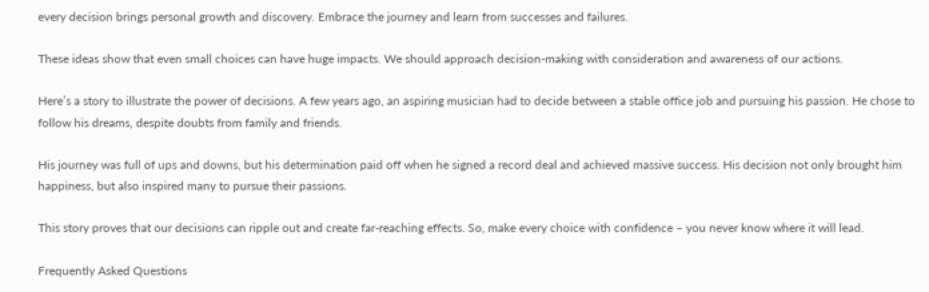every decision brings personal growth and discovery. Embrace the journey and learn from successes and failures.

These ideas show that even small choices can have huge impacts. We should approach decision-making with consideration and awareness of our actions.

Here’s a story to illustrate the power of decisions. A few years ago, an aspiring musician had to decide between a stable office job and pursuing his passion. He chose to follow his dreams, despite doubts from family and friends.

His journey was full of ups and downs, but his determination paid off when he signed a record deal and achieved massive success. His decision not only brought him happiness, but also inspired many to pursue their passions.

This story proves that our decisions can ripple out and create far-reaching effects. So, make every choice with confidence – you never know where it will lead.

Frequently Asked Questions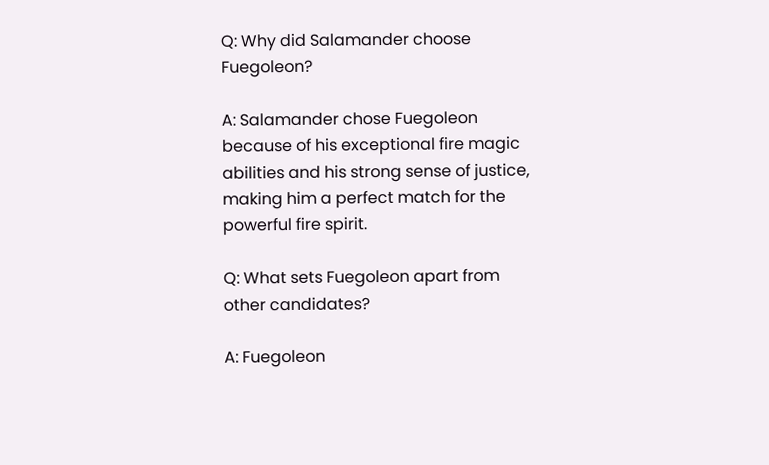Q: Why did Salamander choose Fuegoleon?

A: Salamander chose Fuegoleon because of his exceptional fire magic abilities and his strong sense of justice, making him a perfect match for the powerful fire spirit.

Q: What sets Fuegoleon apart from other candidates?

A: Fuegoleon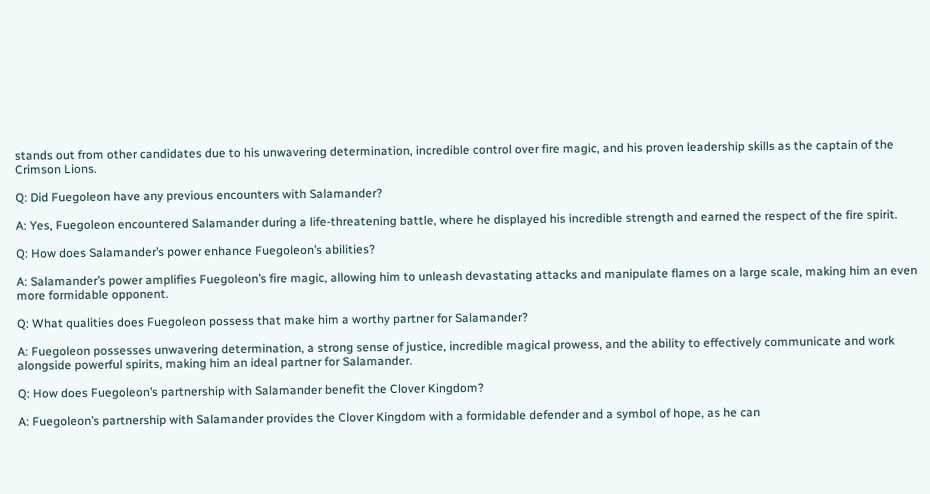stands out from other candidates due to his unwavering determination, incredible control over fire magic, and his proven leadership skills as the captain of the Crimson Lions.

Q: Did Fuegoleon have any previous encounters with Salamander?

A: Yes, Fuegoleon encountered Salamander during a life-threatening battle, where he displayed his incredible strength and earned the respect of the fire spirit.

Q: How does Salamander’s power enhance Fuegoleon’s abilities?

A: Salamander’s power amplifies Fuegoleon’s fire magic, allowing him to unleash devastating attacks and manipulate flames on a large scale, making him an even more formidable opponent.

Q: What qualities does Fuegoleon possess that make him a worthy partner for Salamander?

A: Fuegoleon possesses unwavering determination, a strong sense of justice, incredible magical prowess, and the ability to effectively communicate and work alongside powerful spirits, making him an ideal partner for Salamander.

Q: How does Fuegoleon’s partnership with Salamander benefit the Clover Kingdom?

A: Fuegoleon’s partnership with Salamander provides the Clover Kingdom with a formidable defender and a symbol of hope, as he can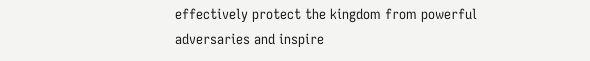effectively protect the kingdom from powerful adversaries and inspire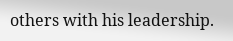others with his leadership.